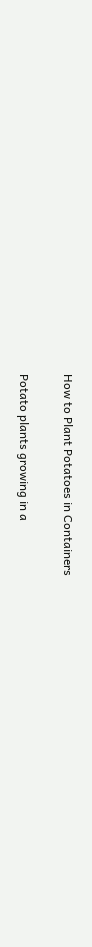How to Plant Potatoes in Containers

Potato plants growing in a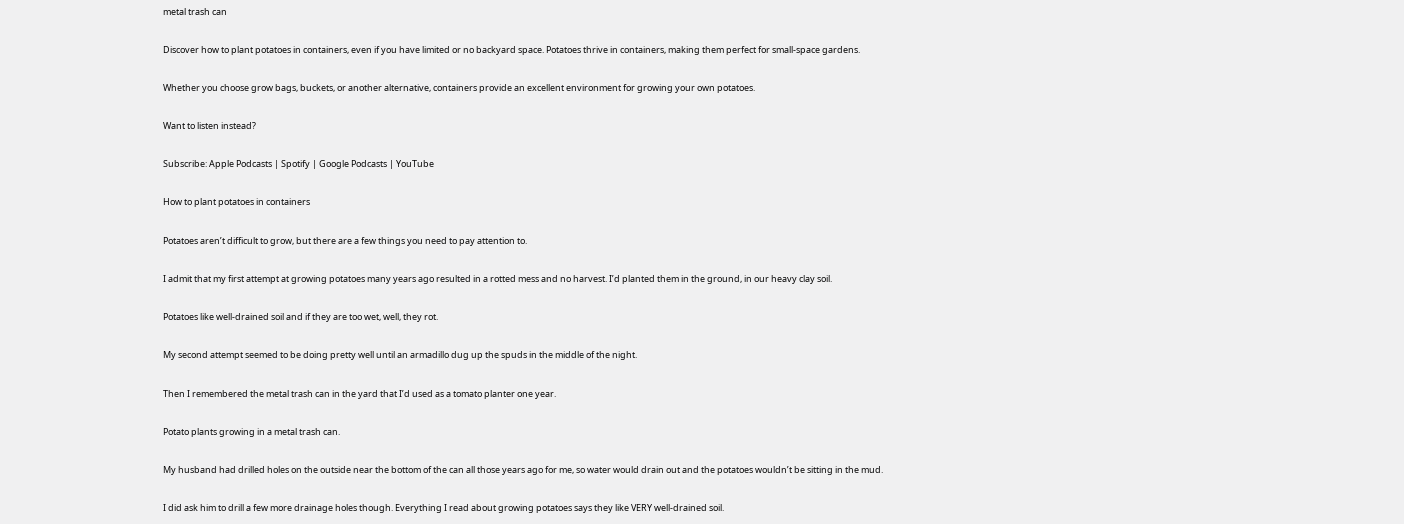metal trash can

Discover how to plant potatoes in containers, even if you have limited or no backyard space. Potatoes thrive in containers, making them perfect for small-space gardens.

Whether you choose grow bags, buckets, or another alternative, containers provide an excellent environment for growing your own potatoes.

Want to listen instead?

Subscribe: Apple Podcasts | Spotify | Google Podcasts | YouTube

How to plant potatoes in containers

Potatoes aren’t difficult to grow, but there are a few things you need to pay attention to.

I admit that my first attempt at growing potatoes many years ago resulted in a rotted mess and no harvest. I’d planted them in the ground, in our heavy clay soil.

Potatoes like well-drained soil and if they are too wet, well, they rot.

My second attempt seemed to be doing pretty well until an armadillo dug up the spuds in the middle of the night.

Then I remembered the metal trash can in the yard that I’d used as a tomato planter one year.

Potato plants growing in a metal trash can.

My husband had drilled holes on the outside near the bottom of the can all those years ago for me, so water would drain out and the potatoes wouldn’t be sitting in the mud.

I did ask him to drill a few more drainage holes though. Everything I read about growing potatoes says they like VERY well-drained soil.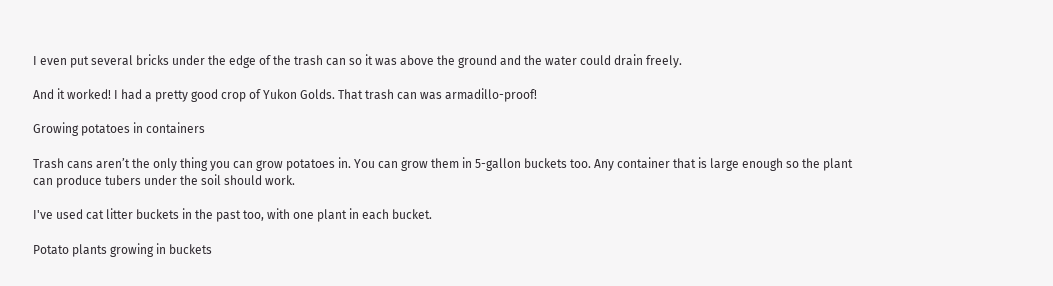I even put several bricks under the edge of the trash can so it was above the ground and the water could drain freely.

And it worked! I had a pretty good crop of Yukon Golds. That trash can was armadillo-proof!

Growing potatoes in containers

Trash cans aren’t the only thing you can grow potatoes in. You can grow them in 5-gallon buckets too. Any container that is large enough so the plant can produce tubers under the soil should work.

I've used cat litter buckets in the past too, with one plant in each bucket.

Potato plants growing in buckets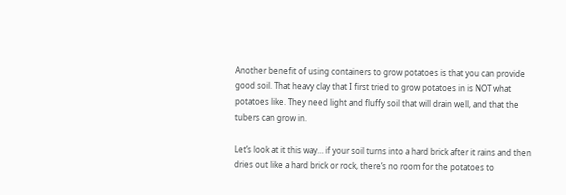Another benefit of using containers to grow potatoes is that you can provide good soil. That heavy clay that I first tried to grow potatoes in is NOT what potatoes like. They need light and fluffy soil that will drain well, and that the tubers can grow in.

Let’s look at it this way… if your soil turns into a hard brick after it rains and then dries out like a hard brick or rock, there’s no room for the potatoes to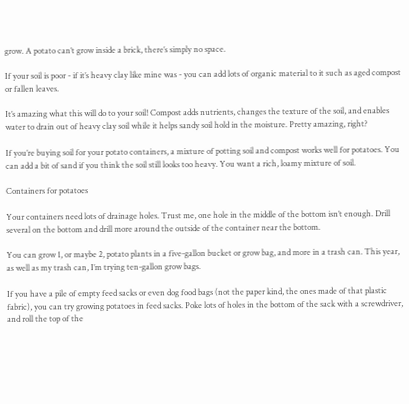grow. A potato can’t grow inside a brick, there’s simply no space.

If your soil is poor - if it’s heavy clay like mine was - you can add lots of organic material to it such as aged compost or fallen leaves.

It’s amazing what this will do to your soil! Compost adds nutrients, changes the texture of the soil, and enables water to drain out of heavy clay soil while it helps sandy soil hold in the moisture. Pretty amazing, right?

If you’re buying soil for your potato containers, a mixture of potting soil and compost works well for potatoes. You can add a bit of sand if you think the soil still looks too heavy. You want a rich, loamy mixture of soil.

Containers for potatoes

Your containers need lots of drainage holes. Trust me, one hole in the middle of the bottom isn’t enough. Drill several on the bottom and drill more around the outside of the container near the bottom.

You can grow 1, or maybe 2, potato plants in a five-gallon bucket or grow bag, and more in a trash can. This year, as well as my trash can, I’m trying ten-gallon grow bags.

If you have a pile of empty feed sacks or even dog food bags (not the paper kind, the ones made of that plastic fabric), you can try growing potatoes in feed sacks. Poke lots of holes in the bottom of the sack with a screwdriver, and roll the top of the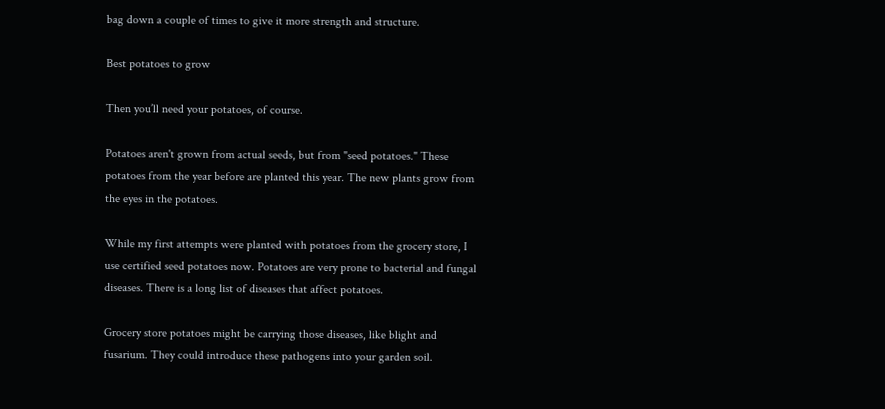bag down a couple of times to give it more strength and structure.

Best potatoes to grow

Then you’ll need your potatoes, of course.

Potatoes aren't grown from actual seeds, but from "seed potatoes." These potatoes from the year before are planted this year. The new plants grow from the eyes in the potatoes.

While my first attempts were planted with potatoes from the grocery store, I use certified seed potatoes now. Potatoes are very prone to bacterial and fungal diseases. There is a long list of diseases that affect potatoes.

Grocery store potatoes might be carrying those diseases, like blight and fusarium. They could introduce these pathogens into your garden soil.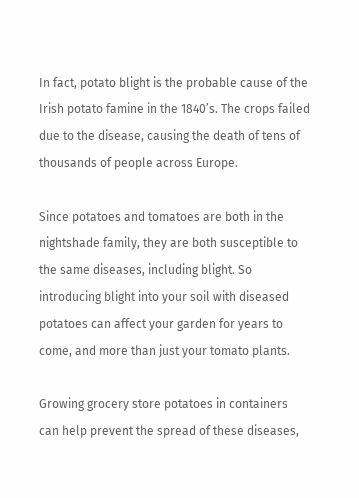In fact, potato blight is the probable cause of the Irish potato famine in the 1840’s. The crops failed due to the disease, causing the death of tens of thousands of people across Europe.

Since potatoes and tomatoes are both in the nightshade family, they are both susceptible to the same diseases, including blight. So introducing blight into your soil with diseased potatoes can affect your garden for years to come, and more than just your tomato plants.

Growing grocery store potatoes in containers can help prevent the spread of these diseases,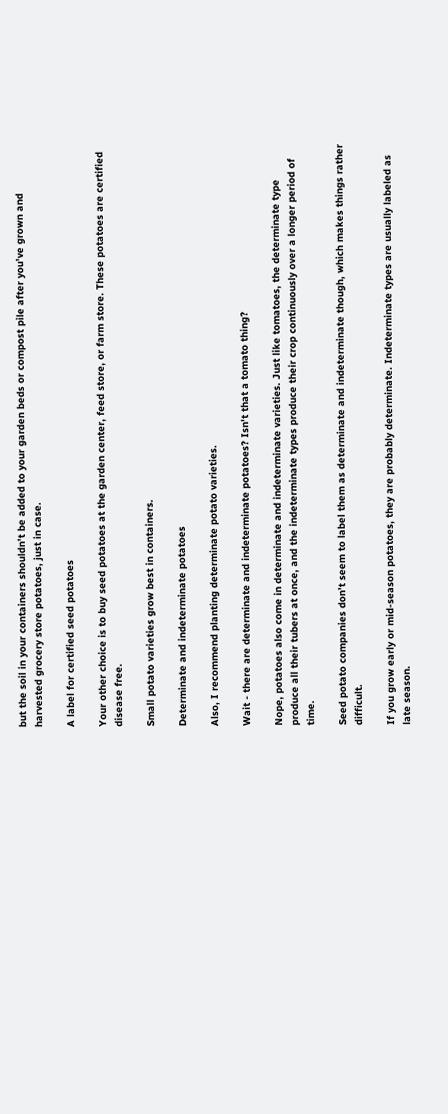but the soil in your containers shouldn’t be added to your garden beds or compost pile after you’ve grown and harvested grocery store potatoes, just in case.

A label for certified seed potatoes

Your other choice is to buy seed potatoes at the garden center, feed store, or farm store. These potatoes are certified disease free.

Small potato varieties grow best in containers.

Determinate and indeterminate potatoes

Also, I recommend planting determinate potato varieties.

Wait - there are determinate and indeterminate potatoes? Isn't that a tomato thing?

Nope, potatoes also come in determinate and indeterminate varieties. Just like tomatoes, the determinate type produce all their tubers at once, and the indeterminate types produce their crop continuously over a longer period of time.

Seed potato companies don’t seem to label them as determinate and indeterminate though, which makes things rather difficult.

If you grow early or mid-season potatoes, they are probably determinate. Indeterminate types are usually labeled as late season.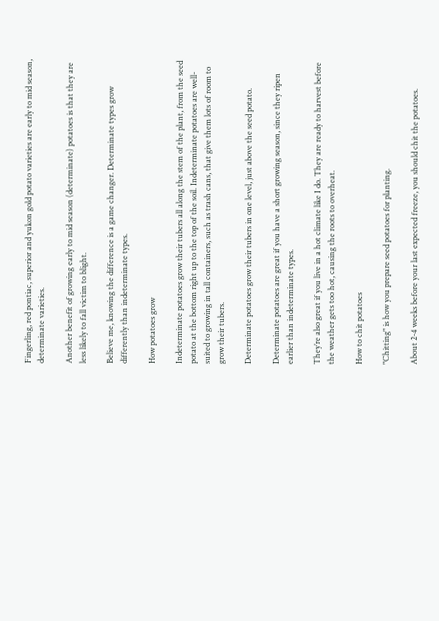Fingerling, red pontiac, superior and yukon gold potato varieties are early to mid season, determinate varieties.

Another benefit of growing early to mid season (determinate) potatoes is that they are less likely to fall victim to blight.

Believe me, knowing the difference is a game changer. Determinate types grow differently than indeterminate types.

How potatoes grow

Indeterminate potatoes grow their tubers all along the stem of the plant, from the seed potato at the bottom right up to the top of the soil. Indeterminate potatoes are well-suited to growing in tall containers, such as trash cans, that give them lots of room to grow their tubers.

Determinate potatoes grow their tubers in one level, just above the seed potato.

Determinate potatoes are great if you have a short growing season, since they ripen earlier than indeterminate types.

They’re also great if you live in a hot climate like I do. They are ready to harvest before the weather gets too hot, causing the roots to overheat.

How to chit potatoes

"Chitting" is how you prepare seed potatoes for planting.

About 2-4 weeks before your last expected freeze, you should chit the potatoes.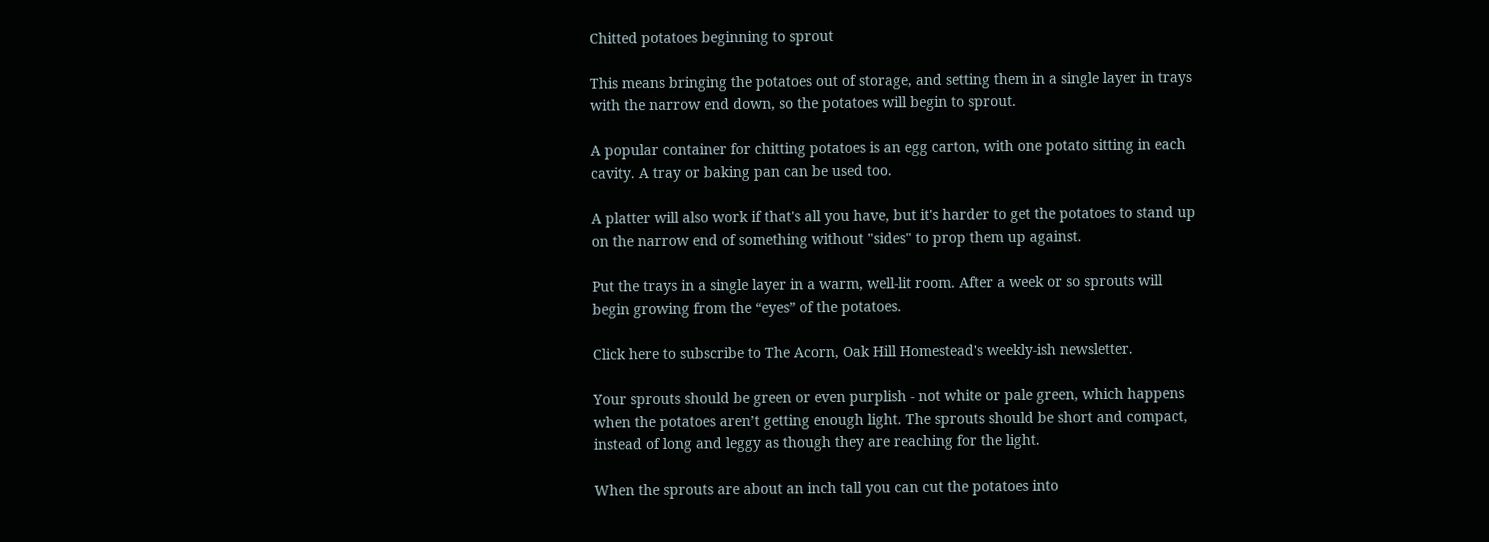Chitted potatoes beginning to sprout

This means bringing the potatoes out of storage, and setting them in a single layer in trays with the narrow end down, so the potatoes will begin to sprout.

A popular container for chitting potatoes is an egg carton, with one potato sitting in each cavity. A tray or baking pan can be used too.

A platter will also work if that's all you have, but it's harder to get the potatoes to stand up on the narrow end of something without "sides" to prop them up against.

Put the trays in a single layer in a warm, well-lit room. After a week or so sprouts will begin growing from the “eyes” of the potatoes.

Click here to subscribe to The Acorn, Oak Hill Homestead's weekly-ish newsletter.

Your sprouts should be green or even purplish - not white or pale green, which happens when the potatoes aren’t getting enough light. The sprouts should be short and compact, instead of long and leggy as though they are reaching for the light.

When the sprouts are about an inch tall you can cut the potatoes into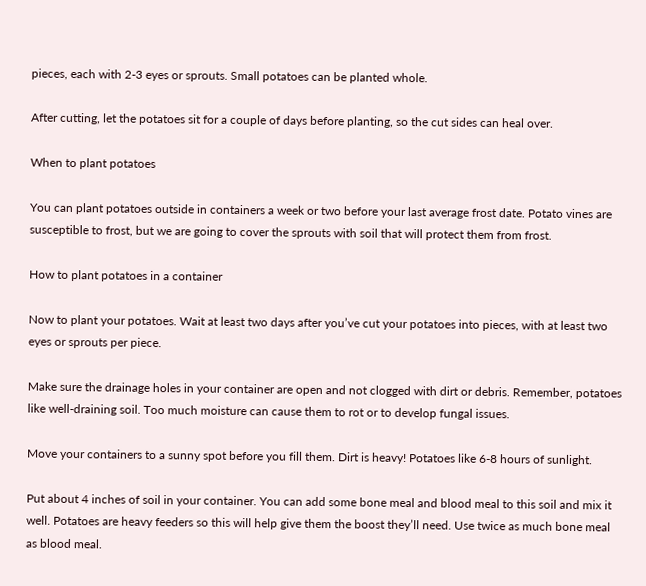pieces, each with 2-3 eyes or sprouts. Small potatoes can be planted whole.

After cutting, let the potatoes sit for a couple of days before planting, so the cut sides can heal over.

When to plant potatoes

You can plant potatoes outside in containers a week or two before your last average frost date. Potato vines are susceptible to frost, but we are going to cover the sprouts with soil that will protect them from frost.

How to plant potatoes in a container

Now to plant your potatoes. Wait at least two days after you’ve cut your potatoes into pieces, with at least two eyes or sprouts per piece.

Make sure the drainage holes in your container are open and not clogged with dirt or debris. Remember, potatoes like well-draining soil. Too much moisture can cause them to rot or to develop fungal issues.

Move your containers to a sunny spot before you fill them. Dirt is heavy! Potatoes like 6-8 hours of sunlight.

Put about 4 inches of soil in your container. You can add some bone meal and blood meal to this soil and mix it well. Potatoes are heavy feeders so this will help give them the boost they’ll need. Use twice as much bone meal as blood meal.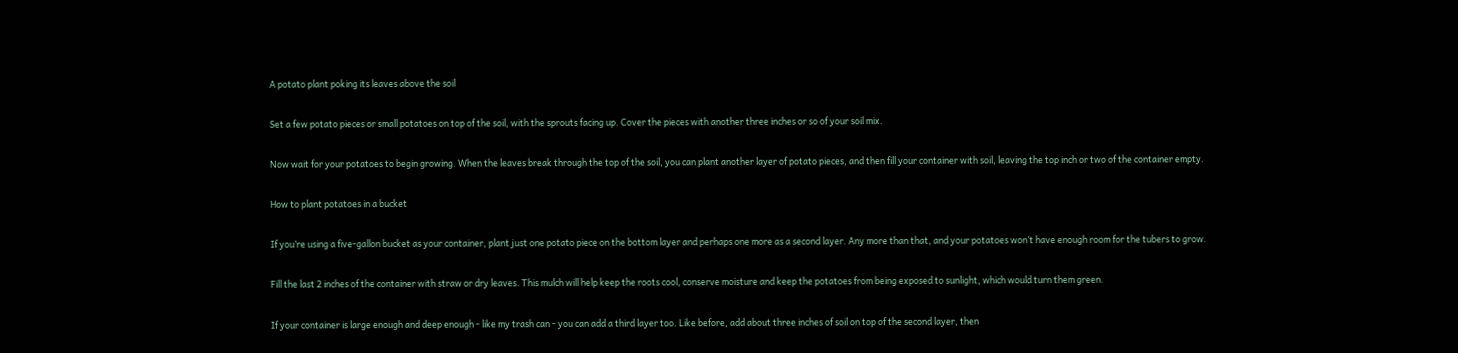A potato plant poking its leaves above the soil

Set a few potato pieces or small potatoes on top of the soil, with the sprouts facing up. Cover the pieces with another three inches or so of your soil mix.

Now wait for your potatoes to begin growing. When the leaves break through the top of the soil, you can plant another layer of potato pieces, and then fill your container with soil, leaving the top inch or two of the container empty.

How to plant potatoes in a bucket

If you’re using a five-gallon bucket as your container, plant just one potato piece on the bottom layer and perhaps one more as a second layer. Any more than that, and your potatoes won’t have enough room for the tubers to grow.

Fill the last 2 inches of the container with straw or dry leaves. This mulch will help keep the roots cool, conserve moisture and keep the potatoes from being exposed to sunlight, which would turn them green.

If your container is large enough and deep enough - like my trash can - you can add a third layer too. Like before, add about three inches of soil on top of the second layer, then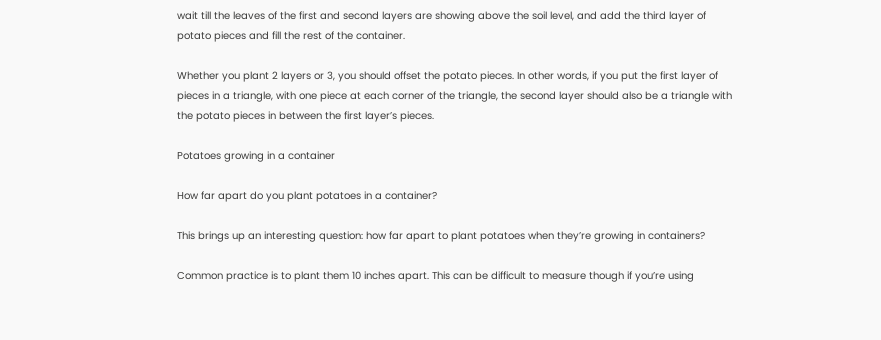wait till the leaves of the first and second layers are showing above the soil level, and add the third layer of potato pieces and fill the rest of the container.

Whether you plant 2 layers or 3, you should offset the potato pieces. In other words, if you put the first layer of pieces in a triangle, with one piece at each corner of the triangle, the second layer should also be a triangle with the potato pieces in between the first layer’s pieces.

Potatoes growing in a container

How far apart do you plant potatoes in a container?

This brings up an interesting question: how far apart to plant potatoes when they’re growing in containers?

Common practice is to plant them 10 inches apart. This can be difficult to measure though if you’re using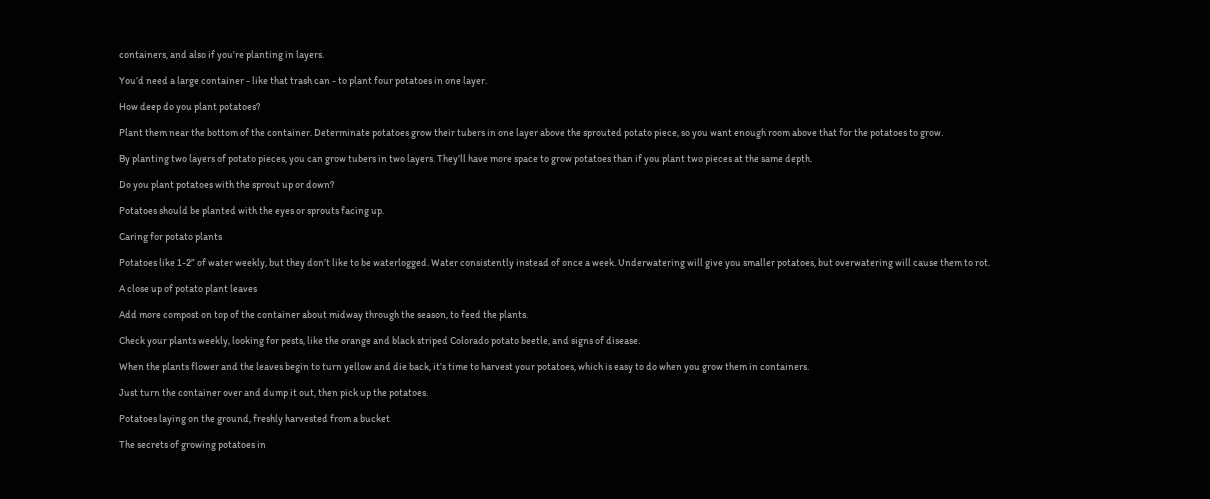containers, and also if you’re planting in layers.

You’d need a large container - like that trash can - to plant four potatoes in one layer.

How deep do you plant potatoes?

Plant them near the bottom of the container. Determinate potatoes grow their tubers in one layer above the sprouted potato piece, so you want enough room above that for the potatoes to grow.

By planting two layers of potato pieces, you can grow tubers in two layers. They’ll have more space to grow potatoes than if you plant two pieces at the same depth.

Do you plant potatoes with the sprout up or down?

Potatoes should be planted with the eyes or sprouts facing up.

Caring for potato plants

Potatoes like 1-2” of water weekly, but they don’t like to be waterlogged. Water consistently instead of once a week. Underwatering will give you smaller potatoes, but overwatering will cause them to rot.

A close up of potato plant leaves

Add more compost on top of the container about midway through the season, to feed the plants.

Check your plants weekly, looking for pests, like the orange and black striped Colorado potato beetle, and signs of disease.

When the plants flower and the leaves begin to turn yellow and die back, it’s time to harvest your potatoes, which is easy to do when you grow them in containers.

Just turn the container over and dump it out, then pick up the potatoes.

Potatoes laying on the ground, freshly harvested from a bucket

The secrets of growing potatoes in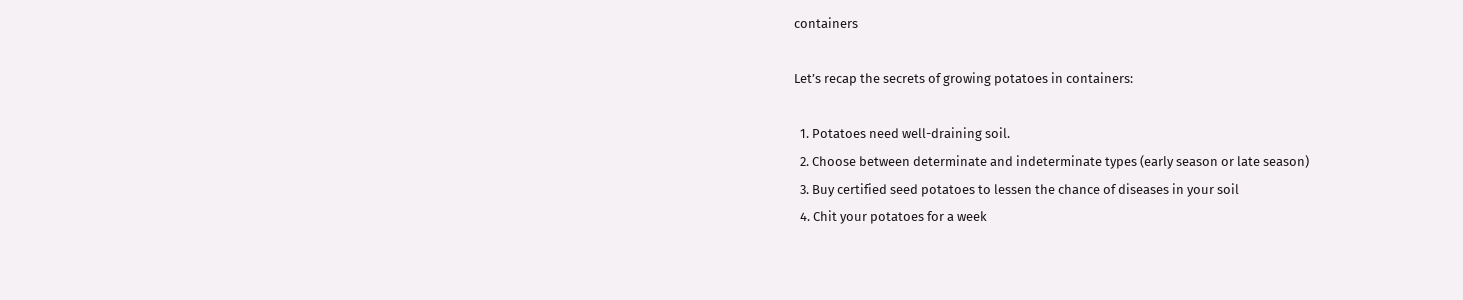containers

Let’s recap the secrets of growing potatoes in containers:

  1. Potatoes need well-draining soil.
  2. Choose between determinate and indeterminate types (early season or late season)
  3. Buy certified seed potatoes to lessen the chance of diseases in your soil
  4. Chit your potatoes for a week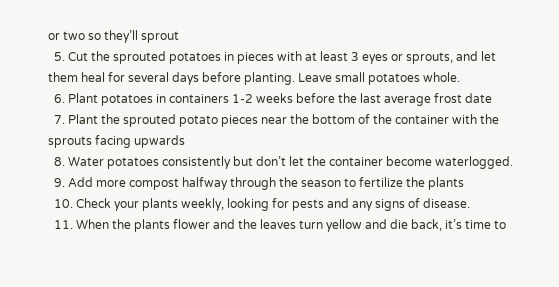or two so they’ll sprout
  5. Cut the sprouted potatoes in pieces with at least 3 eyes or sprouts, and let them heal for several days before planting. Leave small potatoes whole.
  6. Plant potatoes in containers 1-2 weeks before the last average frost date
  7. Plant the sprouted potato pieces near the bottom of the container with the sprouts facing upwards
  8. Water potatoes consistently but don’t let the container become waterlogged.
  9. Add more compost halfway through the season to fertilize the plants
  10. Check your plants weekly, looking for pests and any signs of disease.
  11. When the plants flower and the leaves turn yellow and die back, it’s time to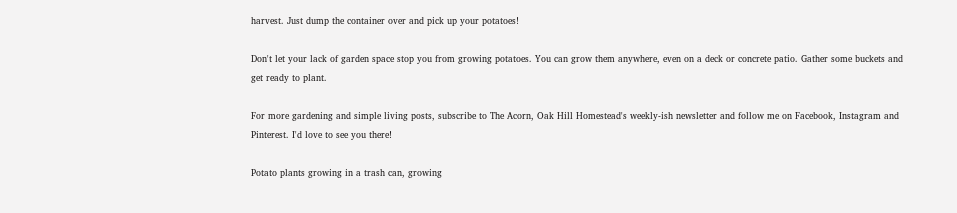harvest. Just dump the container over and pick up your potatoes!

Don't let your lack of garden space stop you from growing potatoes. You can grow them anywhere, even on a deck or concrete patio. Gather some buckets and get ready to plant.

For more gardening and simple living posts, subscribe to The Acorn, Oak Hill Homestead's weekly-ish newsletter and follow me on Facebook, Instagram and Pinterest. I'd love to see you there!

Potato plants growing in a trash can, growing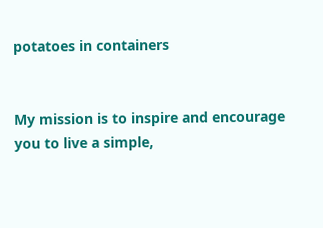potatoes in containers


My mission is to inspire and encourage you to live a simple,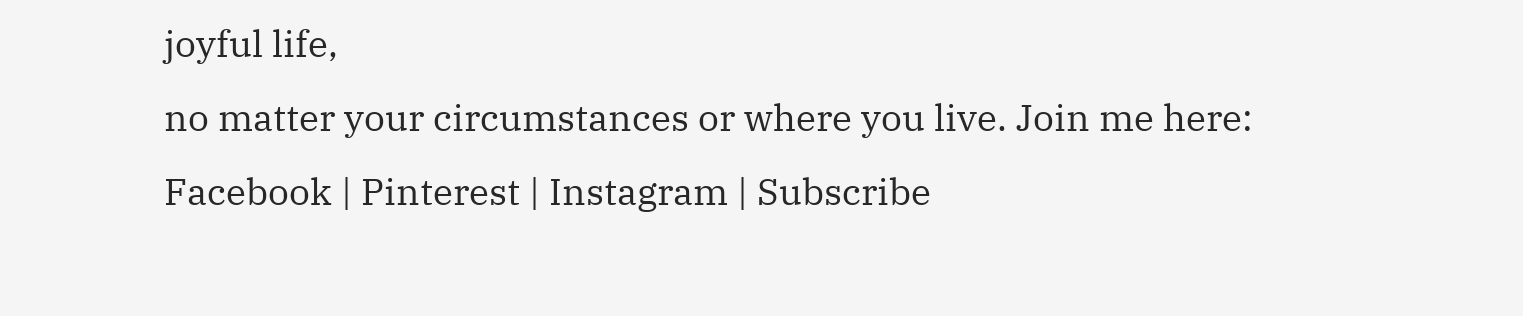joyful life,
no matter your circumstances or where you live. Join me here:
Facebook | Pinterest | Instagram | Subscribe